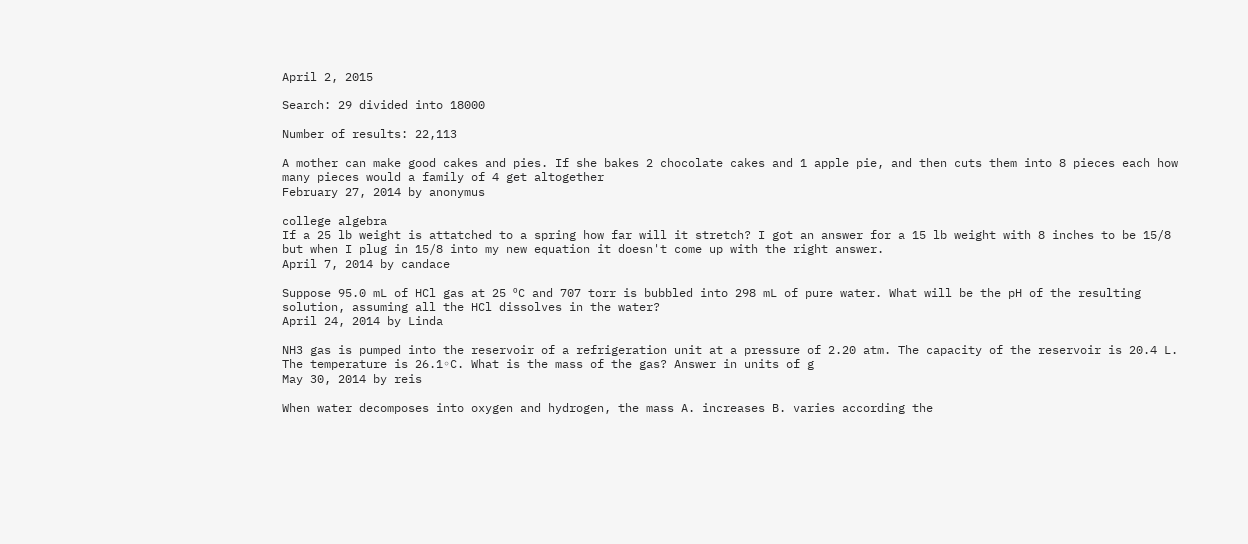April 2, 2015

Search: 29 divided into 18000

Number of results: 22,113

A mother can make good cakes and pies. If she bakes 2 chocolate cakes and 1 apple pie, and then cuts them into 8 pieces each how many pieces would a family of 4 get altogether
February 27, 2014 by anonymus

college algebra
If a 25 lb weight is attatched to a spring how far will it stretch? I got an answer for a 15 lb weight with 8 inches to be 15/8 but when I plug in 15/8 into my new equation it doesn't come up with the right answer.
April 7, 2014 by candace

Suppose 95.0 mL of HCl gas at 25 ºC and 707 torr is bubbled into 298 mL of pure water. What will be the pH of the resulting solution, assuming all the HCl dissolves in the water?
April 24, 2014 by Linda

NH3 gas is pumped into the reservoir of a refrigeration unit at a pressure of 2.20 atm. The capacity of the reservoir is 20.4 L. The temperature is 26.1◦C. What is the mass of the gas? Answer in units of g
May 30, 2014 by reis

When water decomposes into oxygen and hydrogen, the mass A. increases B. varies according the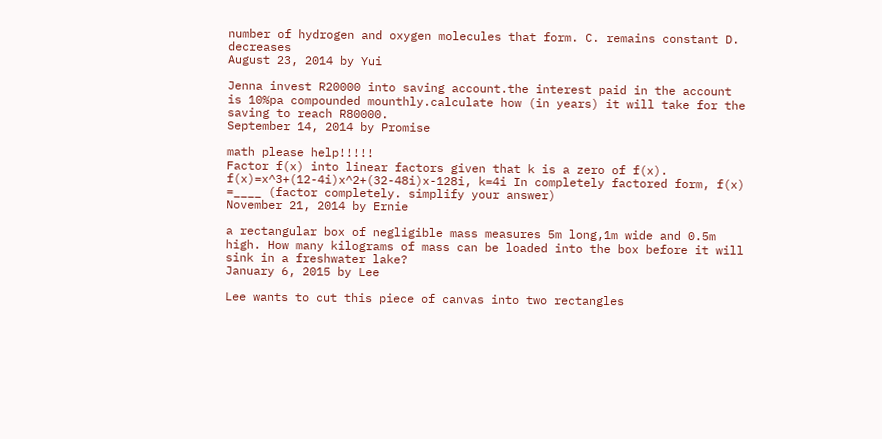number of hydrogen and oxygen molecules that form. C. remains constant D. decreases
August 23, 2014 by Yui

Jenna invest R20000 into saving account.the interest paid in the account is 10%pa compounded mounthly.calculate how (in years) it will take for the saving to reach R80000.
September 14, 2014 by Promise

math please help!!!!!
Factor f(x) into linear factors given that k is a zero of f(x). f(x)=x^3+(12-4i)x^2+(32-48i)x-128i, k=4i In completely factored form, f(x) =____ (factor completely. simplify your answer)
November 21, 2014 by Ernie

a rectangular box of negligible mass measures 5m long,1m wide and 0.5m high. How many kilograms of mass can be loaded into the box before it will sink in a freshwater lake?
January 6, 2015 by Lee

Lee wants to cut this piece of canvas into two rectangles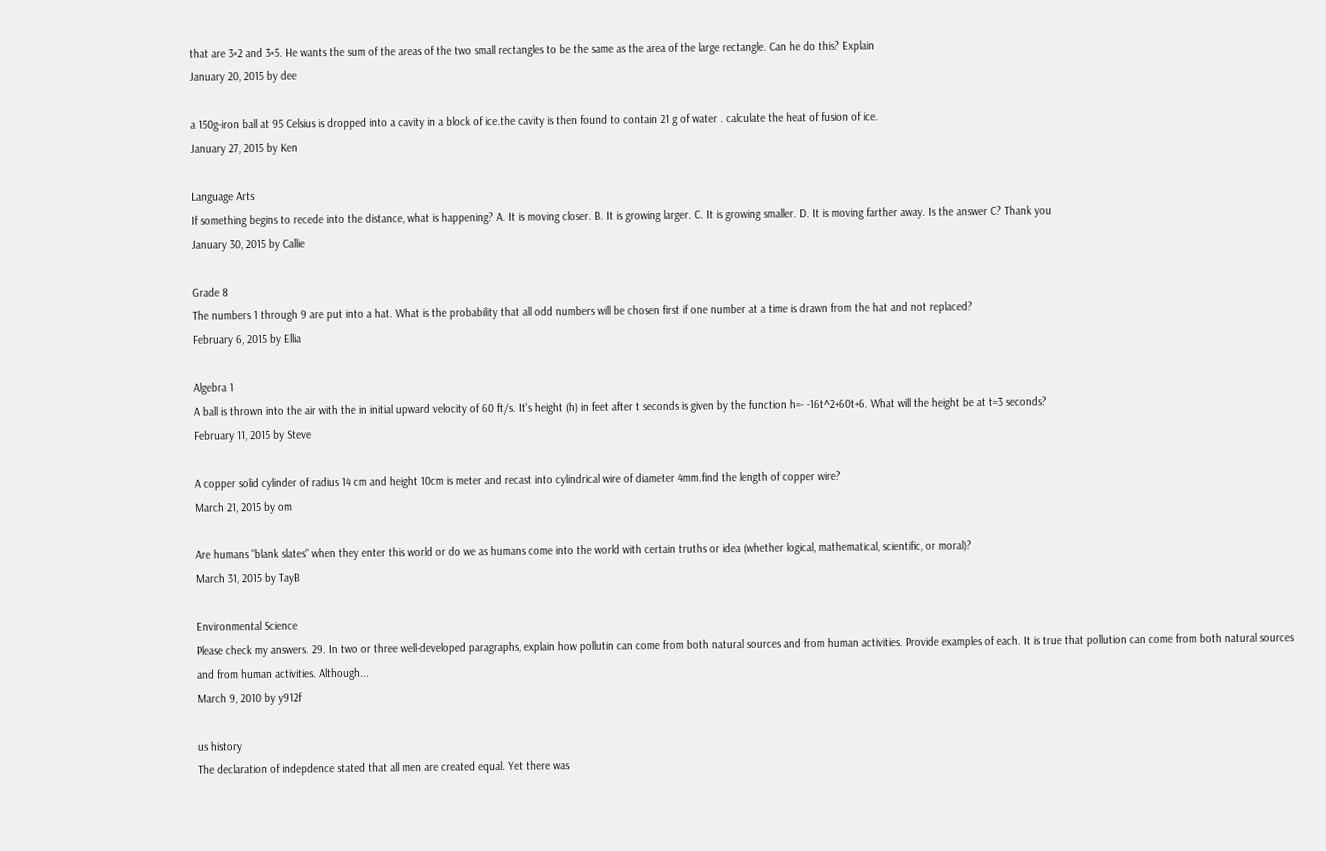that are 3×2 and 3×5. He wants the sum of the areas of the two small rectangles to be the same as the area of the large rectangle. Can he do this? Explain
January 20, 2015 by dee

a 150g-iron ball at 95 Celsius is dropped into a cavity in a block of ice.the cavity is then found to contain 21 g of water . calculate the heat of fusion of ice.
January 27, 2015 by Ken

Language Arts
If something begins to recede into the distance, what is happening? A. It is moving closer. B. It is growing larger. C. It is growing smaller. D. It is moving farther away. Is the answer C? Thank you
January 30, 2015 by Callie

Grade 8
The numbers 1 through 9 are put into a hat. What is the probability that all odd numbers will be chosen first if one number at a time is drawn from the hat and not replaced?
February 6, 2015 by Ellia

Algebra 1
A ball is thrown into the air with the in initial upward velocity of 60 ft/s. It's height (h) in feet after t seconds is given by the function h=- -16t^2+60t+6. What will the height be at t=3 seconds?
February 11, 2015 by Steve

A copper solid cylinder of radius 14 cm and height 10cm is meter and recast into cylindrical wire of diameter 4mm.find the length of copper wire?
March 21, 2015 by om

Are humans "blank slates" when they enter this world or do we as humans come into the world with certain truths or idea (whether logical, mathematical, scientific, or moral)?
March 31, 2015 by TayB

Environmental Science
Please check my answers. 29. In two or three well-developed paragraphs, explain how pollutin can come from both natural sources and from human activities. Provide examples of each. It is true that pollution can come from both natural sources and from human activities. Although...
March 9, 2010 by y912f

us history
The declaration of indepdence stated that all men are created equal. Yet there was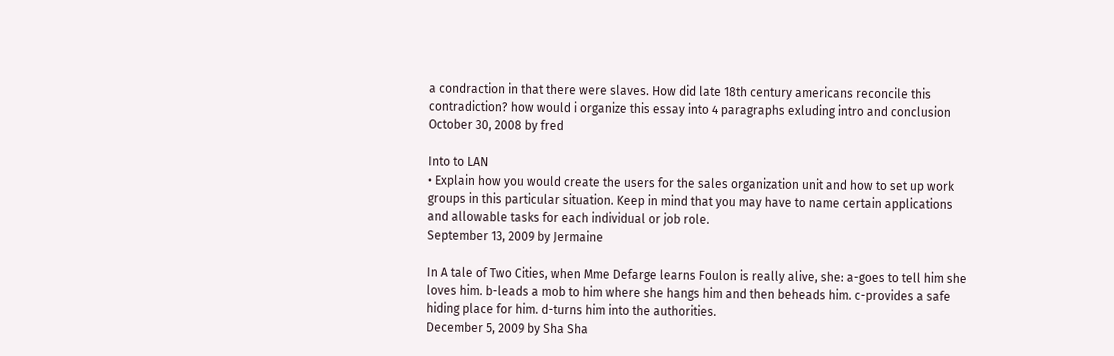a condraction in that there were slaves. How did late 18th century americans reconcile this contradiction? how would i organize this essay into 4 paragraphs exluding intro and conclusion
October 30, 2008 by fred

Into to LAN
• Explain how you would create the users for the sales organization unit and how to set up work groups in this particular situation. Keep in mind that you may have to name certain applications and allowable tasks for each individual or job role.
September 13, 2009 by Jermaine

In A tale of Two Cities, when Mme Defarge learns Foulon is really alive, she: a-goes to tell him she loves him. b-leads a mob to him where she hangs him and then beheads him. c-provides a safe hiding place for him. d-turns him into the authorities.
December 5, 2009 by Sha Sha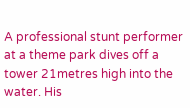A professional stunt performer at a theme park dives off a tower 21metres high into the water. His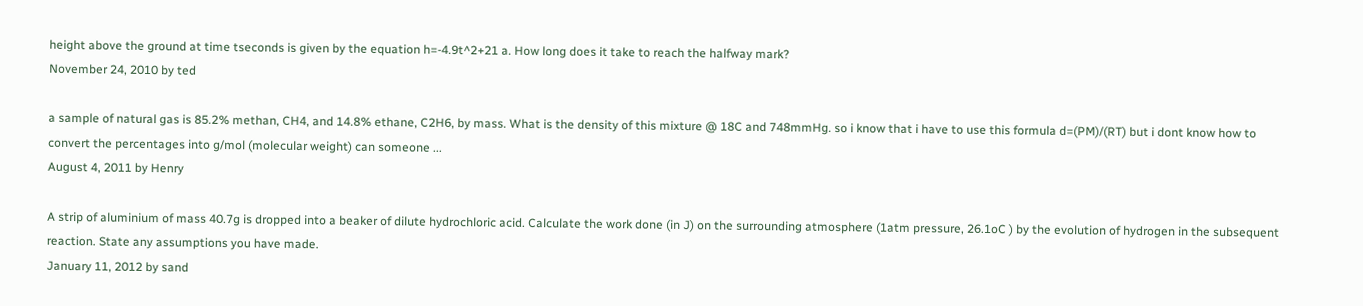height above the ground at time tseconds is given by the equation h=-4.9t^2+21 a. How long does it take to reach the halfway mark?
November 24, 2010 by ted

a sample of natural gas is 85.2% methan, CH4, and 14.8% ethane, C2H6, by mass. What is the density of this mixture @ 18C and 748mmHg. so i know that i have to use this formula d=(PM)/(RT) but i dont know how to convert the percentages into g/mol (molecular weight) can someone ...
August 4, 2011 by Henry

A strip of aluminium of mass 40.7g is dropped into a beaker of dilute hydrochloric acid. Calculate the work done (in J) on the surrounding atmosphere (1atm pressure, 26.1oC ) by the evolution of hydrogen in the subsequent reaction. State any assumptions you have made.
January 11, 2012 by sand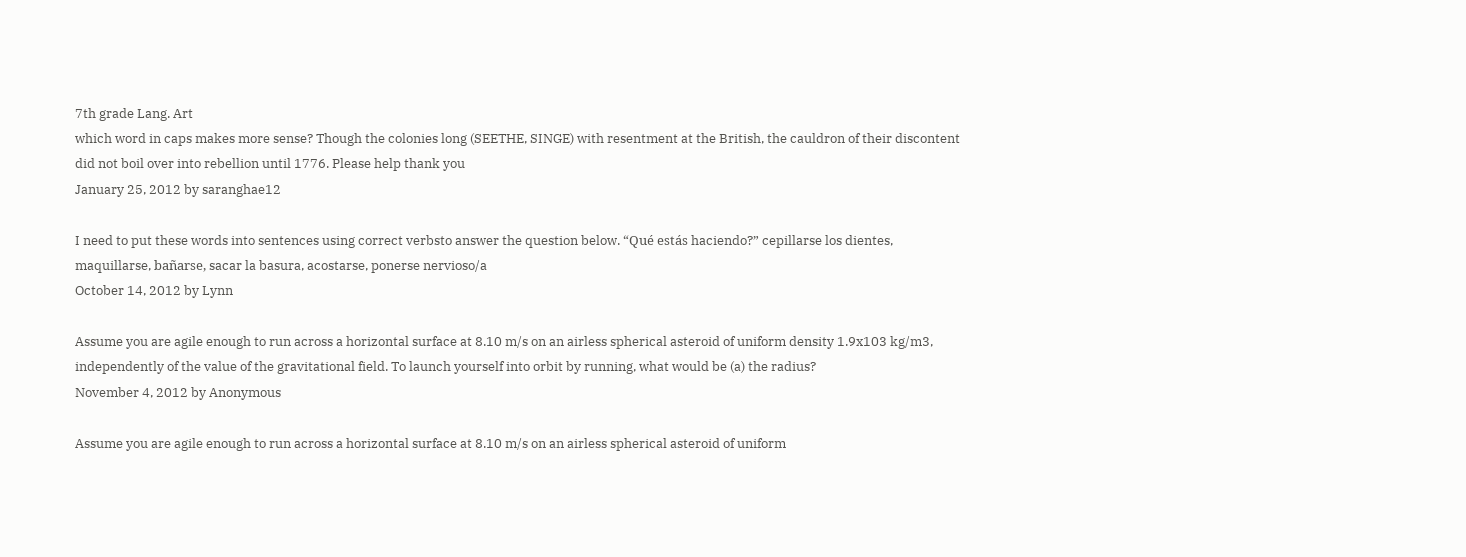7th grade Lang. Art
which word in caps makes more sense? Though the colonies long (SEETHE, SINGE) with resentment at the British, the cauldron of their discontent did not boil over into rebellion until 1776. Please help thank you
January 25, 2012 by saranghae12

I need to put these words into sentences using correct verbsto answer the question below. “Qué estás haciendo?” cepillarse los dientes, maquillarse, bañarse, sacar la basura, acostarse, ponerse nervioso/a
October 14, 2012 by Lynn

Assume you are agile enough to run across a horizontal surface at 8.10 m/s on an airless spherical asteroid of uniform density 1.9x103 kg/m3, independently of the value of the gravitational field. To launch yourself into orbit by running, what would be (a) the radius?
November 4, 2012 by Anonymous

Assume you are agile enough to run across a horizontal surface at 8.10 m/s on an airless spherical asteroid of uniform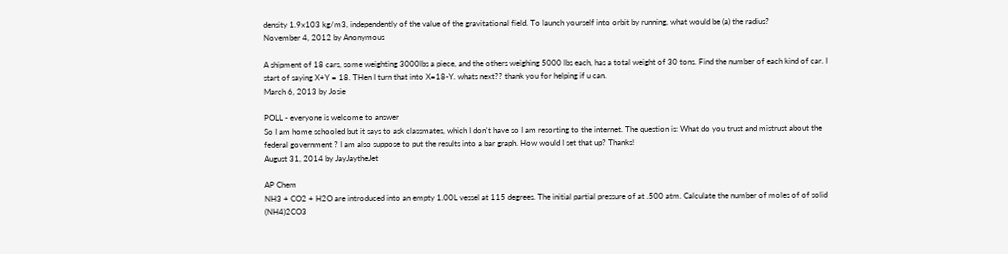density 1.9x103 kg/m3, independently of the value of the gravitational field. To launch yourself into orbit by running, what would be (a) the radius?
November 4, 2012 by Anonymous

A shipment of 18 cars, some weighting 3000lbs a piece, and the others weighing 5000 lbs each, has a total weight of 30 tons. Find the number of each kind of car. I start of saying X+Y = 18. THen I turn that into X=18-Y. whats next?? thank you for helping if u can.
March 6, 2013 by Josie

POLL - everyone is welcome to answer
So I am home schooled but it says to ask classmates, which I don't have so I am resorting to the internet. The question is: What do you trust and mistrust about the federal government ? I am also suppose to put the results into a bar graph. How would I set that up? Thanks!
August 31, 2014 by JayJaytheJet

AP Chem
NH3 + CO2 + H2O are introduced into an empty 1.00L vessel at 115 degrees. The initial partial pressure of at .500 atm. Calculate the number of moles of of solid (NH4)2CO3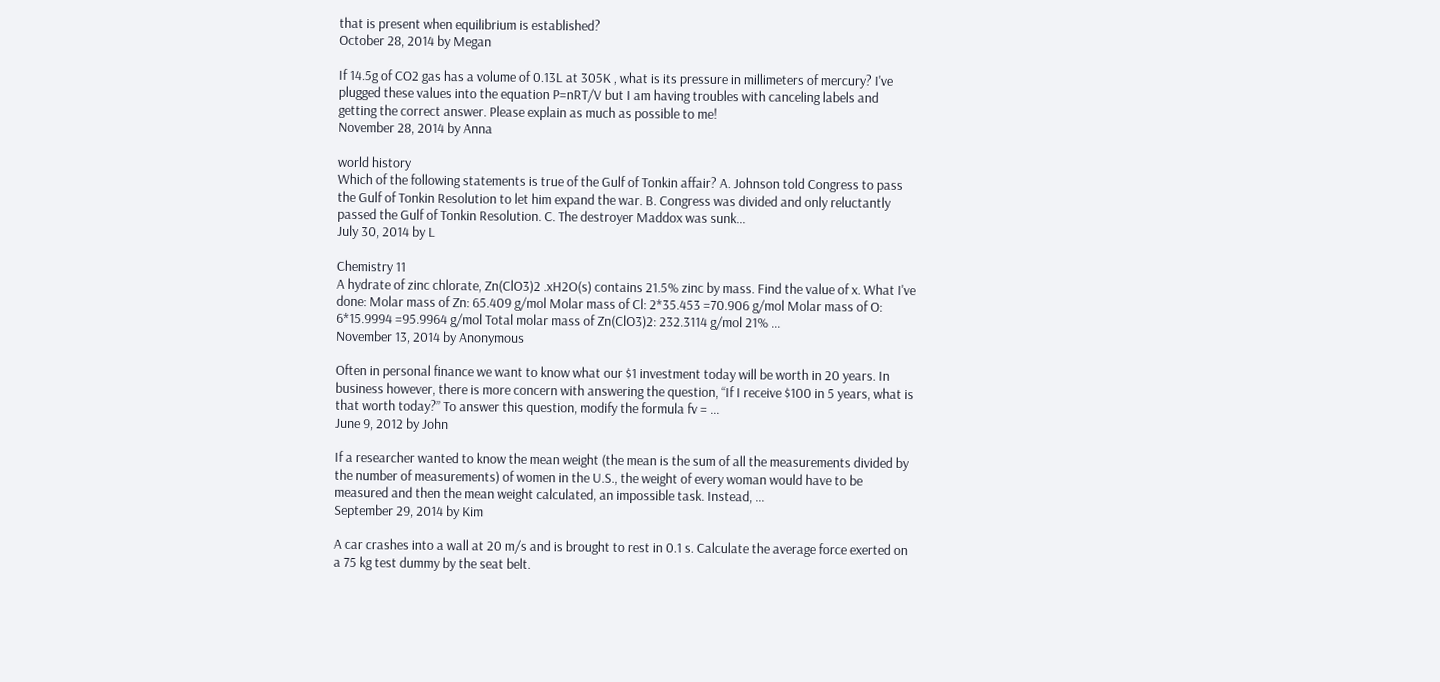that is present when equilibrium is established?
October 28, 2014 by Megan

If 14.5g of CO2 gas has a volume of 0.13L at 305K , what is its pressure in millimeters of mercury? I've plugged these values into the equation P=nRT/V but I am having troubles with canceling labels and getting the correct answer. Please explain as much as possible to me!
November 28, 2014 by Anna

world history
Which of the following statements is true of the Gulf of Tonkin affair? A. Johnson told Congress to pass the Gulf of Tonkin Resolution to let him expand the war. B. Congress was divided and only reluctantly passed the Gulf of Tonkin Resolution. C. The destroyer Maddox was sunk...
July 30, 2014 by L

Chemistry 11
A hydrate of zinc chlorate, Zn(ClO3)2 .xH2O(s) contains 21.5% zinc by mass. Find the value of x. What I've done: Molar mass of Zn: 65.409 g/mol Molar mass of Cl: 2*35.453 =70.906 g/mol Molar mass of O: 6*15.9994 =95.9964 g/mol Total molar mass of Zn(ClO3)2: 232.3114 g/mol 21% ...
November 13, 2014 by Anonymous

Often in personal finance we want to know what our $1 investment today will be worth in 20 years. In business however, there is more concern with answering the question, “If I receive $100 in 5 years, what is that worth today?” To answer this question, modify the formula fv = ...
June 9, 2012 by John

If a researcher wanted to know the mean weight (the mean is the sum of all the measurements divided by the number of measurements) of women in the U.S., the weight of every woman would have to be measured and then the mean weight calculated, an impossible task. Instead, ...
September 29, 2014 by Kim

A car crashes into a wall at 20 m/s and is brought to rest in 0.1 s. Calculate the average force exerted on a 75 kg test dummy by the seat belt.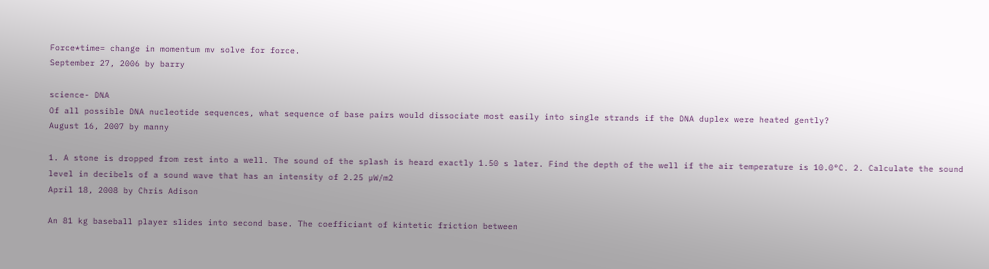Force*time= change in momentum mv solve for force.
September 27, 2006 by barry

science- DNA
Of all possible DNA nucleotide sequences, what sequence of base pairs would dissociate most easily into single strands if the DNA duplex were heated gently?
August 16, 2007 by manny

1. A stone is dropped from rest into a well. The sound of the splash is heard exactly 1.50 s later. Find the depth of the well if the air temperature is 10.0°C. 2. Calculate the sound level in decibels of a sound wave that has an intensity of 2.25 µW/m2
April 18, 2008 by Chris Adison

An 81 kg baseball player slides into second base. The coefficiant of kintetic friction between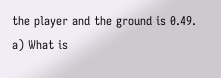the player and the ground is 0.49. a) What is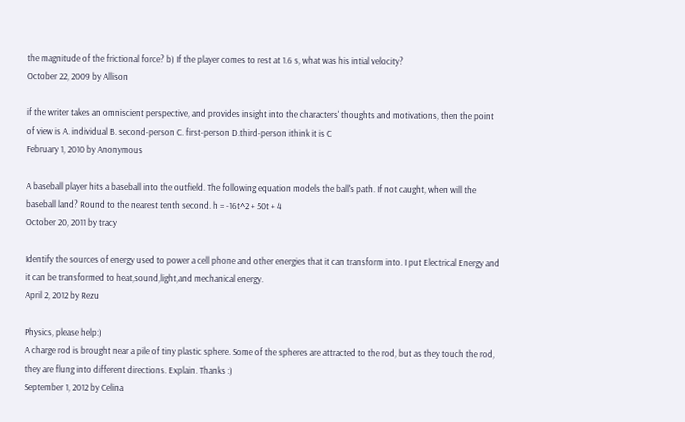the magnitude of the frictional force? b) If the player comes to rest at 1.6 s, what was his intial velocity?
October 22, 2009 by Allison

if the writer takes an omniscient perspective, and provides insight into the characters' thoughts and motivations, then the point of view is A. individual B. second-person C. first-person D.third-person ithink it is C
February 1, 2010 by Anonymous

A baseball player hits a baseball into the outfield. The following equation models the ball's path. If not caught, when will the baseball land? Round to the nearest tenth second. h = -16t^2 + 50t + 4
October 20, 2011 by tracy

Identify the sources of energy used to power a cell phone and other energies that it can transform into. I put Electrical Energy and it can be transformed to heat,sound,light,and mechanical energy.
April 2, 2012 by Rezu

Physics, please help:)
A charge rod is brought near a pile of tiny plastic sphere. Some of the spheres are attracted to the rod, but as they touch the rod, they are flung into different directions. Explain. Thanks :)
September 1, 2012 by Celina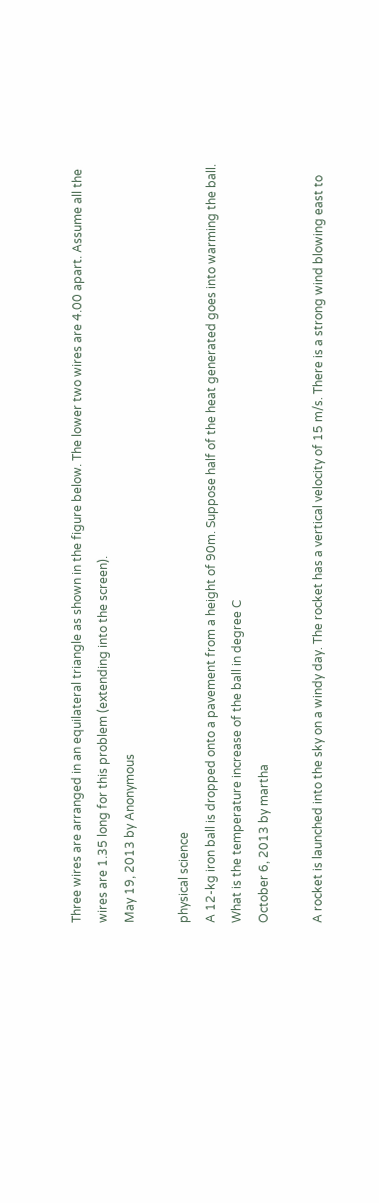Three wires are arranged in an equilateral triangle as shown in the figure below. The lower two wires are 4.00 apart. Assume all the wires are 1.35 long for this problem (extending into the screen).
May 19, 2013 by Anonymous

physical science
A 12-kg iron ball is dropped onto a pavement from a height of 90m. Suppose half of the heat generated goes into warming the ball. What is the temperature increase of the ball in degree C
October 6, 2013 by martha

A rocket is launched into the sky on a windy day. The rocket has a vertical velocity of 15 m/s. There is a strong wind blowing east to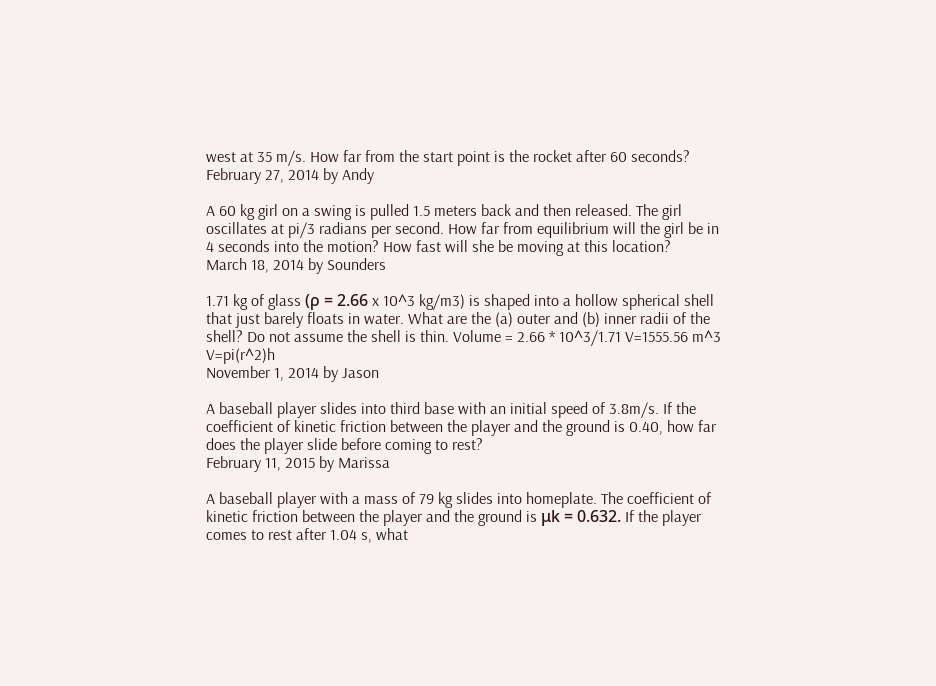west at 35 m/s. How far from the start point is the rocket after 60 seconds?
February 27, 2014 by Andy

A 60 kg girl on a swing is pulled 1.5 meters back and then released. The girl oscillates at pi/3 radians per second. How far from equilibrium will the girl be in 4 seconds into the motion? How fast will she be moving at this location?
March 18, 2014 by Sounders

1.71 kg of glass (ρ = 2.66 x 10^3 kg/m3) is shaped into a hollow spherical shell that just barely floats in water. What are the (a) outer and (b) inner radii of the shell? Do not assume the shell is thin. Volume = 2.66 * 10^3/1.71 V=1555.56 m^3 V=pi(r^2)h
November 1, 2014 by Jason

A baseball player slides into third base with an initial speed of 3.8m/s. If the coefficient of kinetic friction between the player and the ground is 0.40, how far does the player slide before coming to rest?
February 11, 2015 by Marissa

A baseball player with a mass of 79 kg slides into homeplate. The coefficient of kinetic friction between the player and the ground is μk = 0.632. If the player comes to rest after 1.04 s, what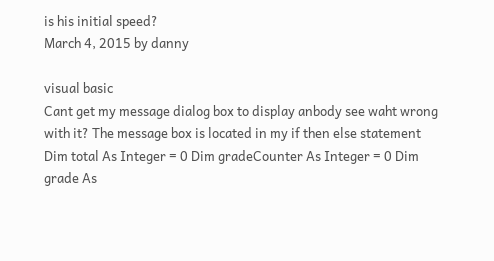is his initial speed?
March 4, 2015 by danny

visual basic
Cant get my message dialog box to display anbody see waht wrong with it? The message box is located in my if then else statement Dim total As Integer = 0 Dim gradeCounter As Integer = 0 Dim grade As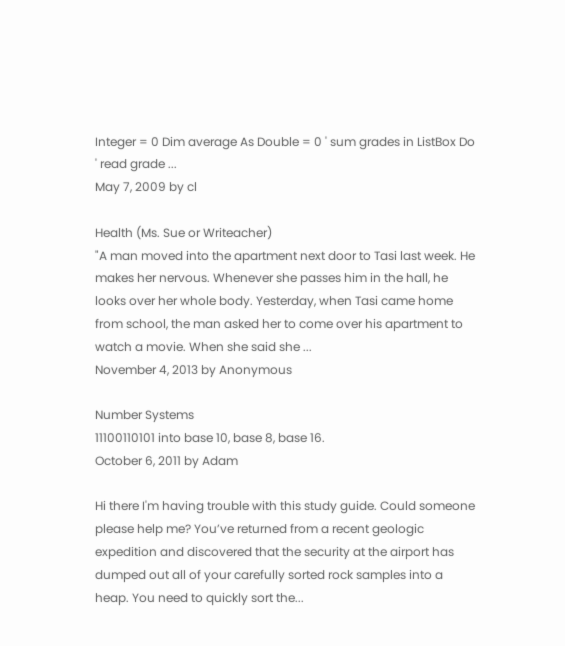Integer = 0 Dim average As Double = 0 ' sum grades in ListBox Do ' read grade ...
May 7, 2009 by cl

Health (Ms. Sue or Writeacher)
"A man moved into the apartment next door to Tasi last week. He makes her nervous. Whenever she passes him in the hall, he looks over her whole body. Yesterday, when Tasi came home from school, the man asked her to come over his apartment to watch a movie. When she said she ...
November 4, 2013 by Anonymous

Number Systems
11100110101 into base 10, base 8, base 16.
October 6, 2011 by Adam

Hi there I'm having trouble with this study guide. Could someone please help me? You’ve returned from a recent geologic expedition and discovered that the security at the airport has dumped out all of your carefully sorted rock samples into a heap. You need to quickly sort the...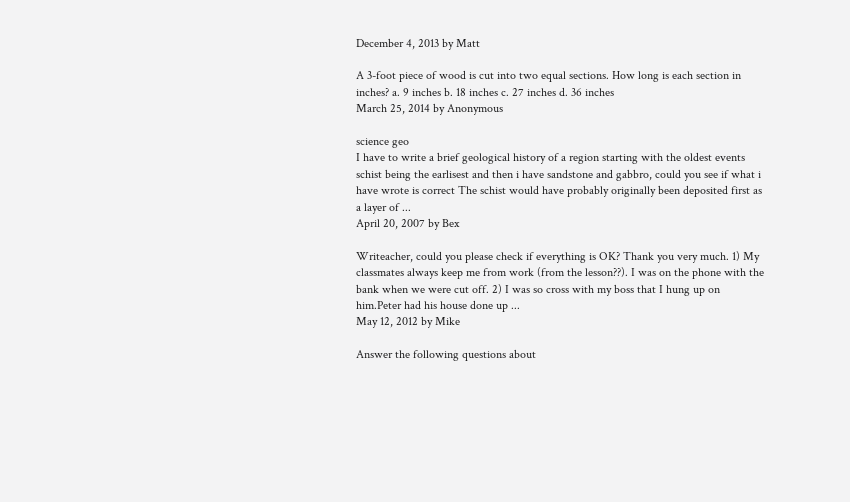December 4, 2013 by Matt

A 3-foot piece of wood is cut into two equal sections. How long is each section in inches? a. 9 inches b. 18 inches c. 27 inches d. 36 inches
March 25, 2014 by Anonymous

science geo
I have to write a brief geological history of a region starting with the oldest events schist being the earlisest and then i have sandstone and gabbro, could you see if what i have wrote is correct The schist would have probably originally been deposited first as a layer of ...
April 20, 2007 by Bex

Writeacher, could you please check if everything is OK? Thank you very much. 1) My classmates always keep me from work (from the lesson??). I was on the phone with the bank when we were cut off. 2) I was so cross with my boss that I hung up on him.Peter had his house done up ...
May 12, 2012 by Mike

Answer the following questions about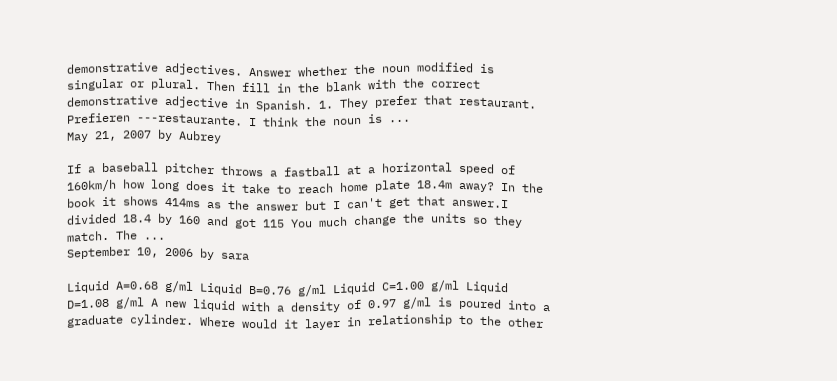demonstrative adjectives. Answer whether the noun modified is singular or plural. Then fill in the blank with the correct demonstrative adjective in Spanish. 1. They prefer that restaurant. Prefieren ---restaurante. I think the noun is ...
May 21, 2007 by Aubrey

If a baseball pitcher throws a fastball at a horizontal speed of 160km/h how long does it take to reach home plate 18.4m away? In the book it shows 414ms as the answer but I can't get that answer.I divided 18.4 by 160 and got 115 You much change the units so they match. The ...
September 10, 2006 by sara

Liquid A=0.68 g/ml Liquid B=0.76 g/ml Liquid C=1.00 g/ml Liquid D=1.08 g/ml A new liquid with a density of 0.97 g/ml is poured into a graduate cylinder. Where would it layer in relationship to the other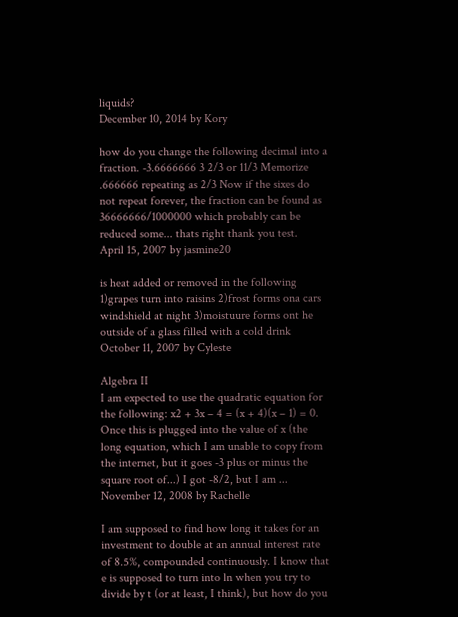liquids?
December 10, 2014 by Kory

how do you change the following decimal into a fraction. -3.6666666 3 2/3 or 11/3 Memorize .666666 repeating as 2/3 Now if the sixes do not repeat forever, the fraction can be found as 36666666/1000000 which probably can be reduced some... thats right thank you test.
April 15, 2007 by jasmine20

is heat added or removed in the following 1)grapes turn into raisins 2)frost forms ona cars windshield at night 3)moistuure forms ont he outside of a glass filled with a cold drink
October 11, 2007 by Cyleste

Algebra II
I am expected to use the quadratic equation for the following: x2 + 3x – 4 = (x + 4)(x – 1) = 0. Once this is plugged into the value of x (the long equation, which I am unable to copy from the internet, but it goes -3 plus or minus the square root of...) I got -8/2, but I am ...
November 12, 2008 by Rachelle

I am supposed to find how long it takes for an investment to double at an annual interest rate of 8.5%, compounded continuously. I know that e is supposed to turn into ln when you try to divide by t (or at least, I think), but how do you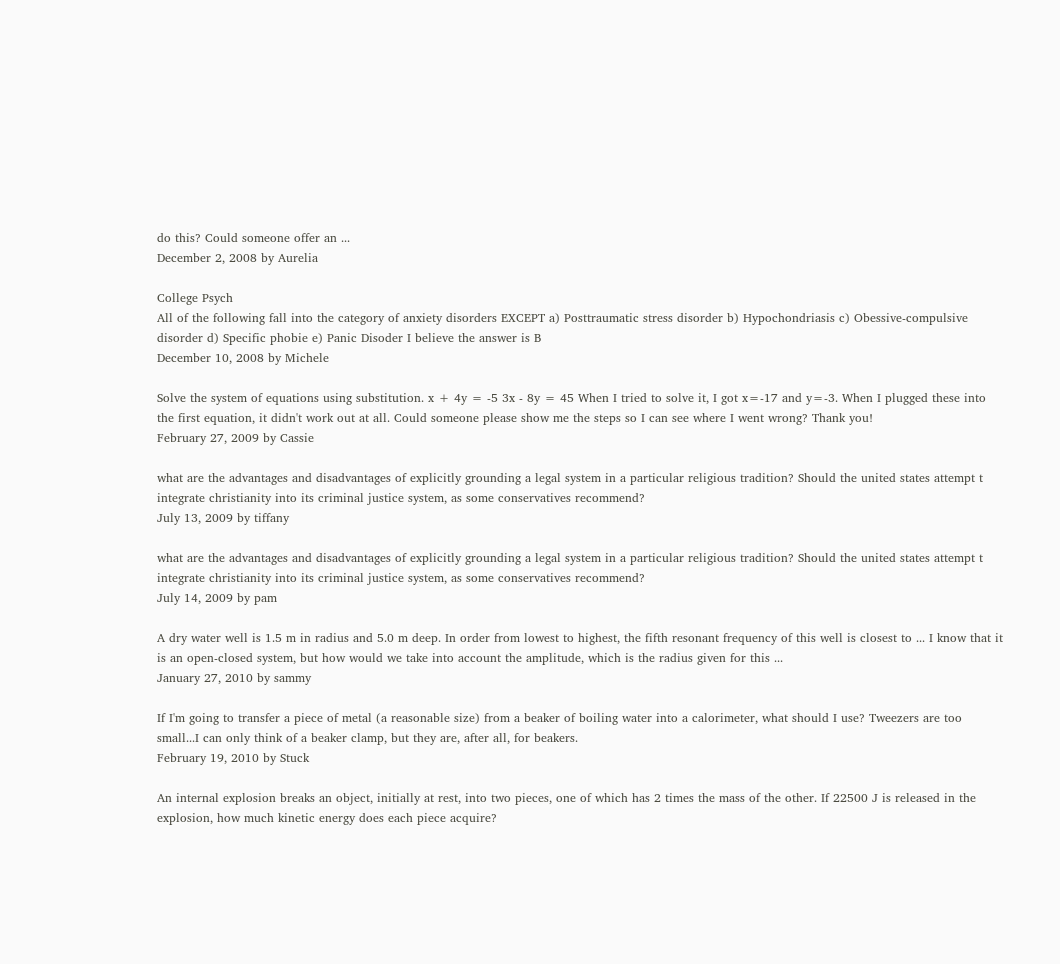do this? Could someone offer an ...
December 2, 2008 by Aurelia

College Psych
All of the following fall into the category of anxiety disorders EXCEPT a) Posttraumatic stress disorder b) Hypochondriasis c) Obessive-compulsive disorder d) Specific phobie e) Panic Disoder I believe the answer is B
December 10, 2008 by Michele

Solve the system of equations using substitution. x + 4y = -5 3x - 8y = 45 When I tried to solve it, I got x=-17 and y=-3. When I plugged these into the first equation, it didn't work out at all. Could someone please show me the steps so I can see where I went wrong? Thank you!
February 27, 2009 by Cassie

what are the advantages and disadvantages of explicitly grounding a legal system in a particular religious tradition? Should the united states attempt t integrate christianity into its criminal justice system, as some conservatives recommend?
July 13, 2009 by tiffany

what are the advantages and disadvantages of explicitly grounding a legal system in a particular religious tradition? Should the united states attempt t integrate christianity into its criminal justice system, as some conservatives recommend?
July 14, 2009 by pam

A dry water well is 1.5 m in radius and 5.0 m deep. In order from lowest to highest, the fifth resonant frequency of this well is closest to ... I know that it is an open-closed system, but how would we take into account the amplitude, which is the radius given for this ...
January 27, 2010 by sammy

If I'm going to transfer a piece of metal (a reasonable size) from a beaker of boiling water into a calorimeter, what should I use? Tweezers are too small...I can only think of a beaker clamp, but they are, after all, for beakers.
February 19, 2010 by Stuck

An internal explosion breaks an object, initially at rest, into two pieces, one of which has 2 times the mass of the other. If 22500 J is released in the explosion, how much kinetic energy does each piece acquire?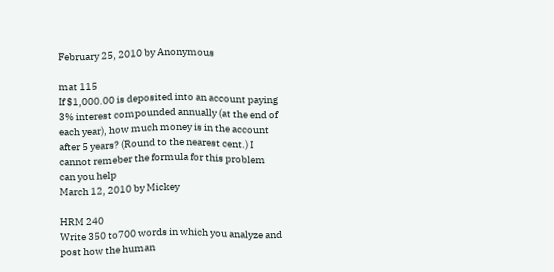February 25, 2010 by Anonymous

mat 115
If $1,000.00 is deposited into an account paying 3% interest compounded annually (at the end of each year), how much money is in the account after 5 years? (Round to the nearest cent.) I cannot remeber the formula for this problem can you help
March 12, 2010 by Mickey

HRM 240
Write 350 to700 words in which you analyze and post how the human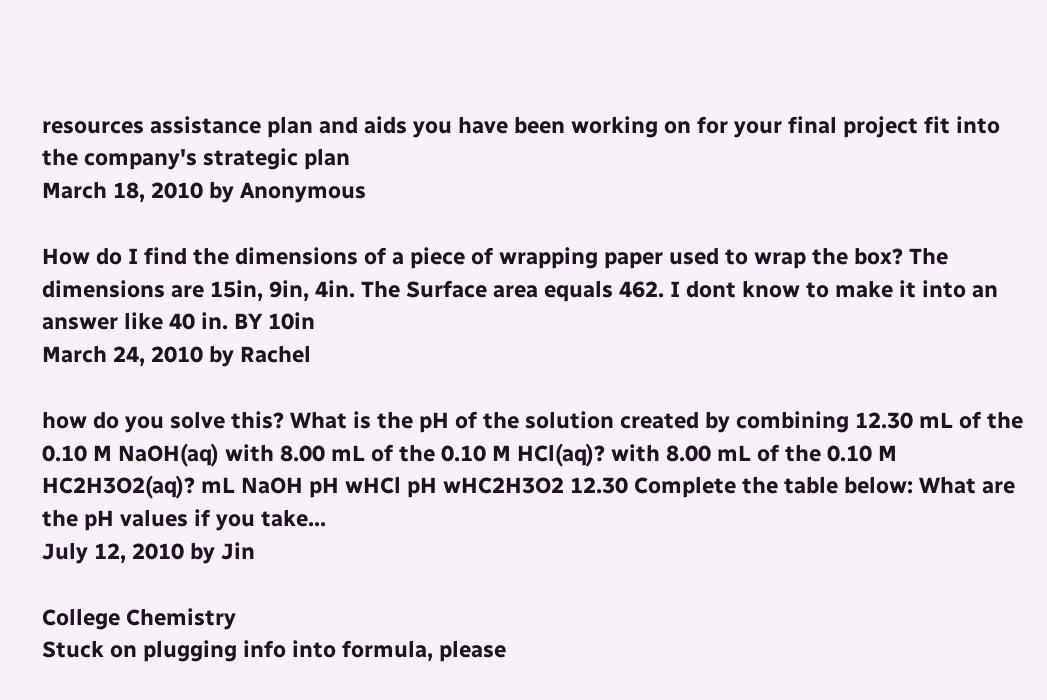resources assistance plan and aids you have been working on for your final project fit into the company's strategic plan
March 18, 2010 by Anonymous

How do I find the dimensions of a piece of wrapping paper used to wrap the box? The dimensions are 15in, 9in, 4in. The Surface area equals 462. I dont know to make it into an answer like 40 in. BY 10in
March 24, 2010 by Rachel

how do you solve this? What is the pH of the solution created by combining 12.30 mL of the 0.10 M NaOH(aq) with 8.00 mL of the 0.10 M HCl(aq)? with 8.00 mL of the 0.10 M HC2H3O2(aq)? mL NaOH pH wHCl pH wHC2H3O2 12.30 Complete the table below: What are the pH values if you take...
July 12, 2010 by Jin

College Chemistry
Stuck on plugging info into formula, please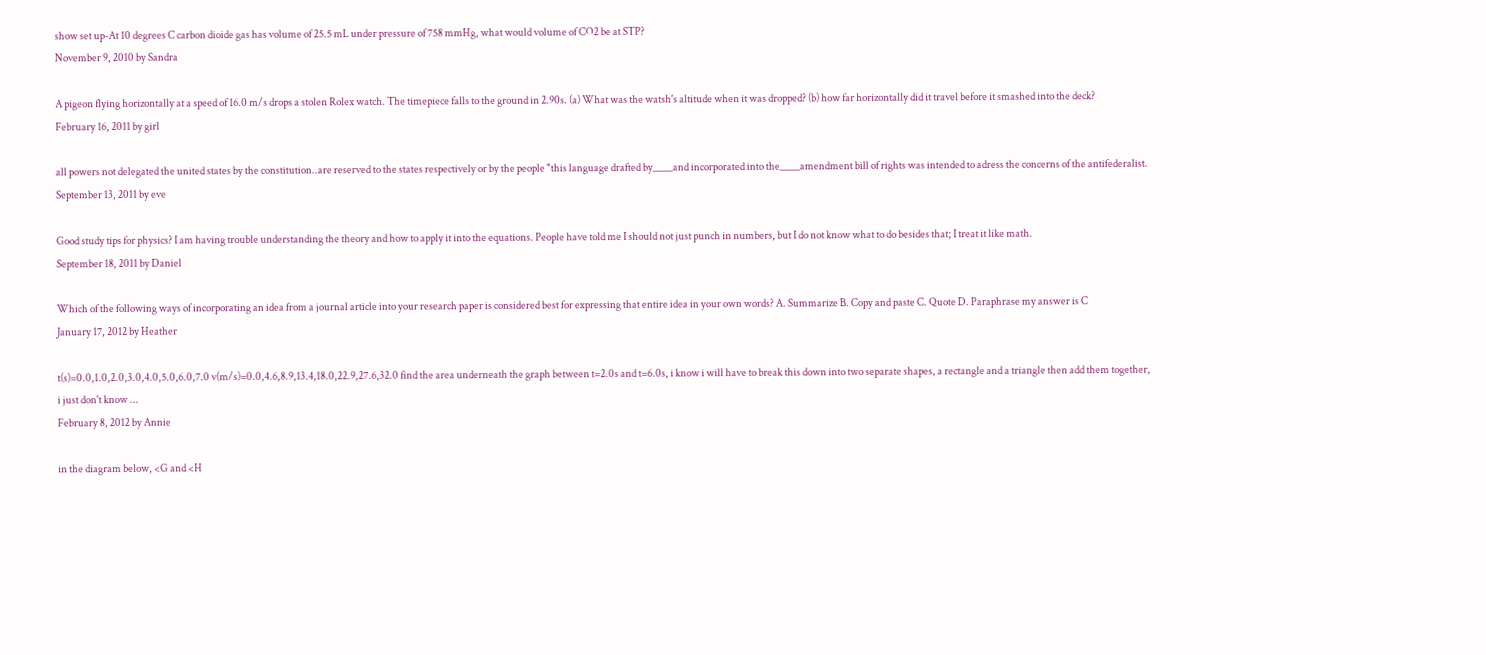show set up-At 10 degrees C carbon dioide gas has volume of 25.5 mL under pressure of 758 mmHg, what would volume of CO2 be at STP?
November 9, 2010 by Sandra

A pigeon flying horizontally at a speed of 16.0 m/s drops a stolen Rolex watch. The timepiece falls to the ground in 2.90s. (a) What was the watsh's altitude when it was dropped? (b) how far horizontally did it travel before it smashed into the deck?
February 16, 2011 by girl

all powers not delegated the united states by the constitution..are reserved to the states respectively or by the people "this language drafted by____and incorporated into the____amendment bill of rights was intended to adress the concerns of the antifederalist.
September 13, 2011 by eve

Good study tips for physics? I am having trouble understanding the theory and how to apply it into the equations. People have told me I should not just punch in numbers, but I do not know what to do besides that; I treat it like math.
September 18, 2011 by Daniel

Which of the following ways of incorporating an idea from a journal article into your research paper is considered best for expressing that entire idea in your own words? A. Summarize B. Copy and paste C. Quote D. Paraphrase my answer is C
January 17, 2012 by Heather

t(s)=0.0,1.0,2.0,3.0,4.0,5.0,6.0,7.0 v(m/s)=0.0,4.6,8.9,13.4,18.0,22.9,27.6,32.0 find the area underneath the graph between t=2.0s and t=6.0s, i know i will have to break this down into two separate shapes, a rectangle and a triangle then add them together, i just don't know ...
February 8, 2012 by Annie

in the diagram below, <G and <H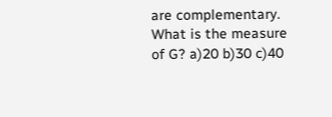are complementary. What is the measure of G? a)20 b)30 c)40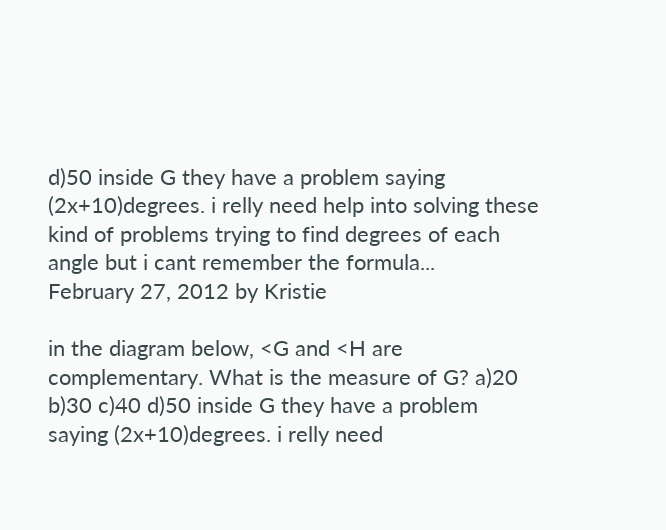d)50 inside G they have a problem saying (2x+10)degrees. i relly need help into solving these kind of problems trying to find degrees of each angle but i cant remember the formula...
February 27, 2012 by Kristie

in the diagram below, <G and <H are complementary. What is the measure of G? a)20 b)30 c)40 d)50 inside G they have a problem saying (2x+10)degrees. i relly need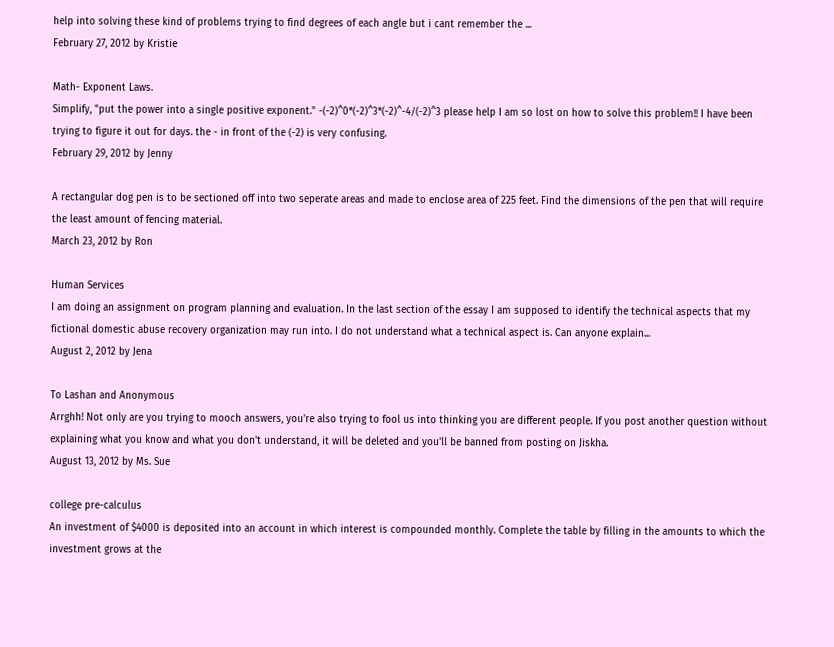help into solving these kind of problems trying to find degrees of each angle but i cant remember the ...
February 27, 2012 by Kristie

Math- Exponent Laws.
Simplify, "put the power into a single positive exponent." -(-2)^0*(-2)^3*(-2)^-4/(-2)^3 please help I am so lost on how to solve this problem!! I have been trying to figure it out for days. the - in front of the (-2) is very confusing.
February 29, 2012 by Jenny

A rectangular dog pen is to be sectioned off into two seperate areas and made to enclose area of 225 feet. Find the dimensions of the pen that will require the least amount of fencing material.
March 23, 2012 by Ron

Human Services
I am doing an assignment on program planning and evaluation. In the last section of the essay I am supposed to identify the technical aspects that my fictional domestic abuse recovery organization may run into. I do not understand what a technical aspect is. Can anyone explain...
August 2, 2012 by Jena

To Lashan and Anonymous
Arrghh! Not only are you trying to mooch answers, you're also trying to fool us into thinking you are different people. If you post another question without explaining what you know and what you don't understand, it will be deleted and you'll be banned from posting on Jiskha.
August 13, 2012 by Ms. Sue

college pre-calculus
An investment of $4000 is deposited into an account in which interest is compounded monthly. Complete the table by filling in the amounts to which the investment grows at the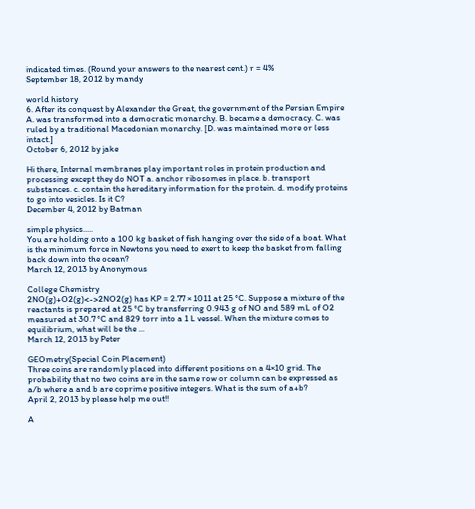indicated times. (Round your answers to the nearest cent.) r = 4%
September 18, 2012 by mandy

world history
6. After its conquest by Alexander the Great, the government of the Persian Empire A. was transformed into a democratic monarchy. B. became a democracy. C. was ruled by a traditional Macedonian monarchy. [D. was maintained more or less intact.]
October 6, 2012 by jake

Hi there, Internal membranes play important roles in protein production and processing except they do NOT a. anchor ribosomes in place. b. transport substances. c. contain the hereditary information for the protein. d. modify proteins to go into vesicles. Is it C?
December 4, 2012 by Batman

simple physics.....
You are holding onto a 100 kg basket of fish hanging over the side of a boat. What is the minimum force in Newtons you need to exert to keep the basket from falling back down into the ocean?
March 12, 2013 by Anonymous

College Chemistry
2NO(g)+O2(g)<->2NO2(g) has KP = 2.77 × 1011 at 25 °C. Suppose a mixture of the reactants is prepared at 25 °C by transferring 0.943 g of NO and 589 mL of O2 measured at 30.7 °C and 829 torr into a 1 L vessel. When the mixture comes to equilibrium, what will be the ...
March 12, 2013 by Peter

GEOmetry(Special Coin Placement)
Three coins are randomly placed into different positions on a 4×10 grid. The probability that no two coins are in the same row or column can be expressed as a/b where a and b are coprime positive integers. What is the sum of a+b?
April 2, 2013 by please help me out!!

A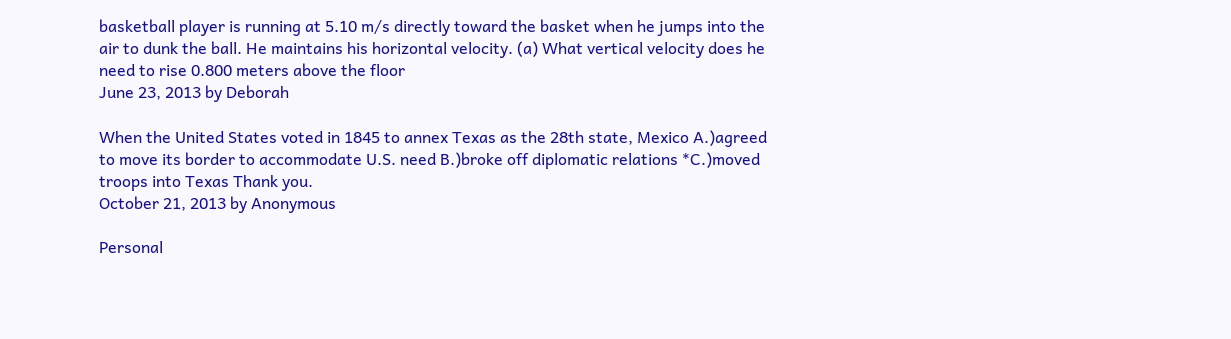basketball player is running at 5.10 m/s directly toward the basket when he jumps into the air to dunk the ball. He maintains his horizontal velocity. (a) What vertical velocity does he need to rise 0.800 meters above the floor
June 23, 2013 by Deborah

When the United States voted in 1845 to annex Texas as the 28th state, Mexico A.)agreed to move its border to accommodate U.S. need B.)broke off diplomatic relations *C.)moved troops into Texas Thank you.
October 21, 2013 by Anonymous

Personal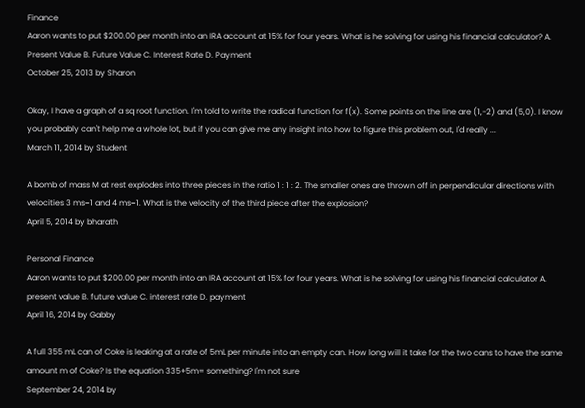Finance
Aaron wants to put $200.00 per month into an IRA account at 15% for four years. What is he solving for using his financial calculator? A. Present Value B. Future Value C. Interest Rate D. Payment
October 25, 2013 by Sharon

Okay, I have a graph of a sq root function. I'm told to write the radical function for f(x). Some points on the line are (1,-2) and (5,0). I know you probably can't help me a whole lot, but if you can give me any insight into how to figure this problem out, I'd really ...
March 11, 2014 by Student

A bomb of mass M at rest explodes into three pieces in the ratio 1 : 1 : 2. The smaller ones are thrown off in perpendicular directions with velocities 3 ms−1 and 4 ms−1. What is the velocity of the third piece after the explosion?
April 5, 2014 by bharath

Personal Finance
Aaron wants to put $200.00 per month into an IRA account at 15% for four years. What is he solving for using his financial calculator A. present value B. future value C. interest rate D. payment
April 16, 2014 by Gabby

A full 355 mL can of Coke is leaking at a rate of 5mL per minute into an empty can. How long will it take for the two cans to have the same amount m of Coke? Is the equation 335+5m= something? I'm not sure
September 24, 2014 by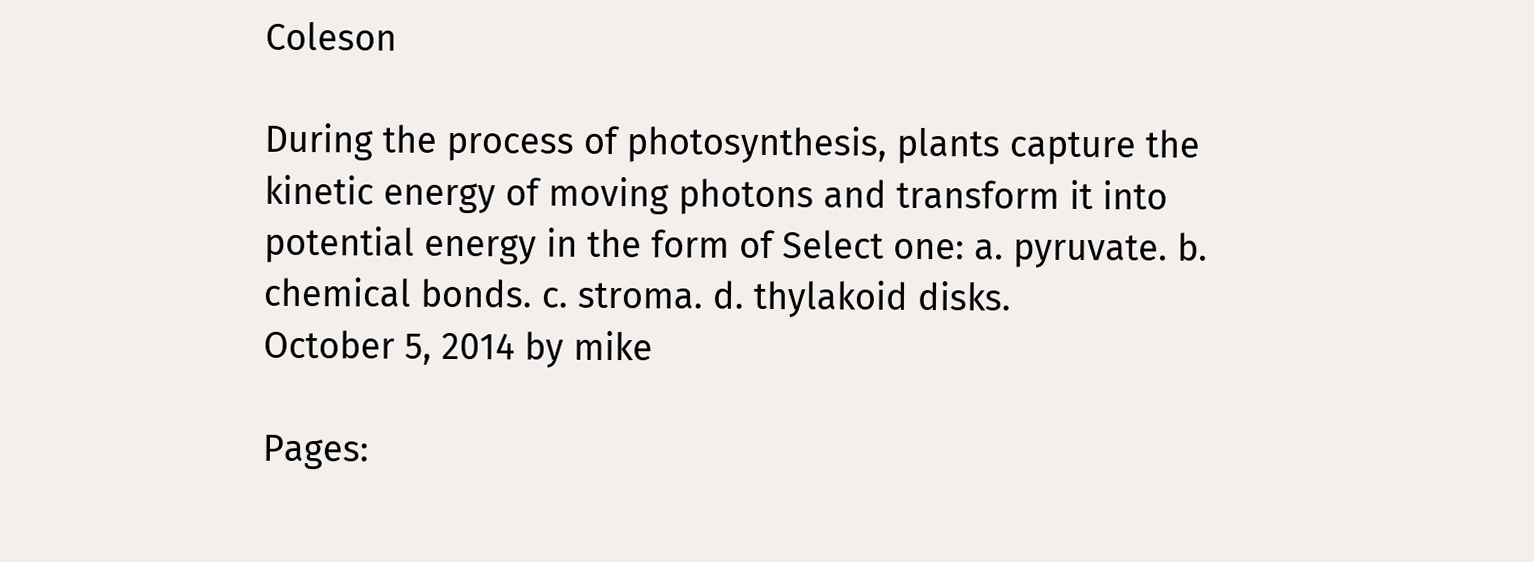Coleson

During the process of photosynthesis, plants capture the kinetic energy of moving photons and transform it into potential energy in the form of Select one: a. pyruvate. b. chemical bonds. c. stroma. d. thylakoid disks.
October 5, 2014 by mike

Pages: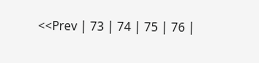<<Prev | 73 | 74 | 75 | 76 |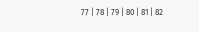77 | 78 | 79 | 80 | 81 | 82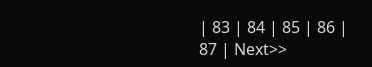| 83 | 84 | 85 | 86 | 87 | Next>>